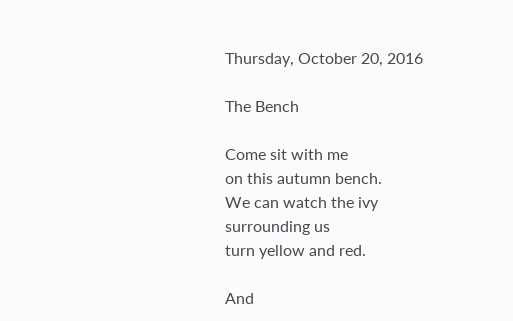Thursday, October 20, 2016

The Bench

Come sit with me
on this autumn bench.
We can watch the ivy
surrounding us
turn yellow and red.

And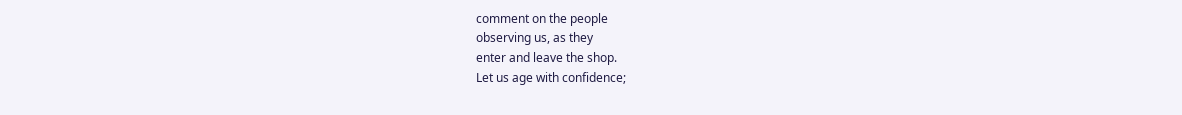comment on the people
observing us, as they
enter and leave the shop.
Let us age with confidence;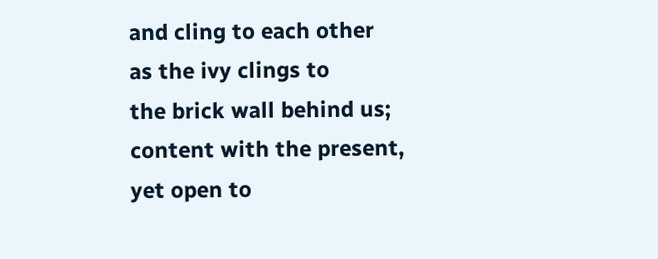and cling to each other
as the ivy clings to
the brick wall behind us;
content with the present,
yet open to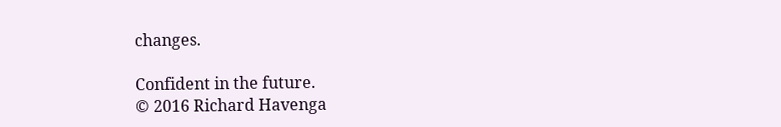changes.

Confident in the future.
© 2016 Richard Havenga